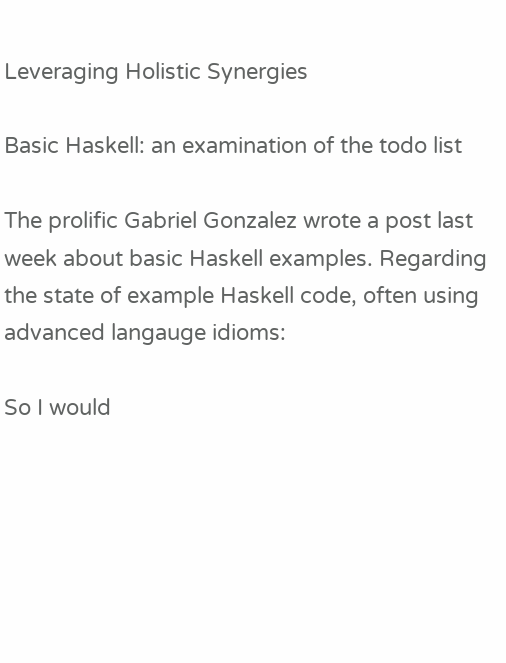Leveraging Holistic Synergies

Basic Haskell: an examination of the todo list

The prolific Gabriel Gonzalez wrote a post last week about basic Haskell examples. Regarding the state of example Haskell code, often using advanced langauge idioms:

So I would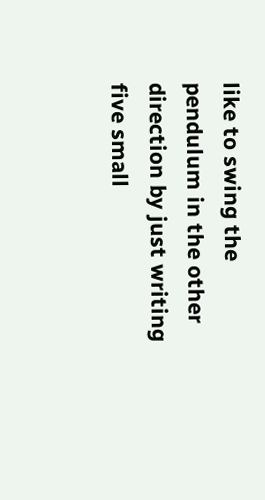like to swing the pendulum in the other direction by just writing five small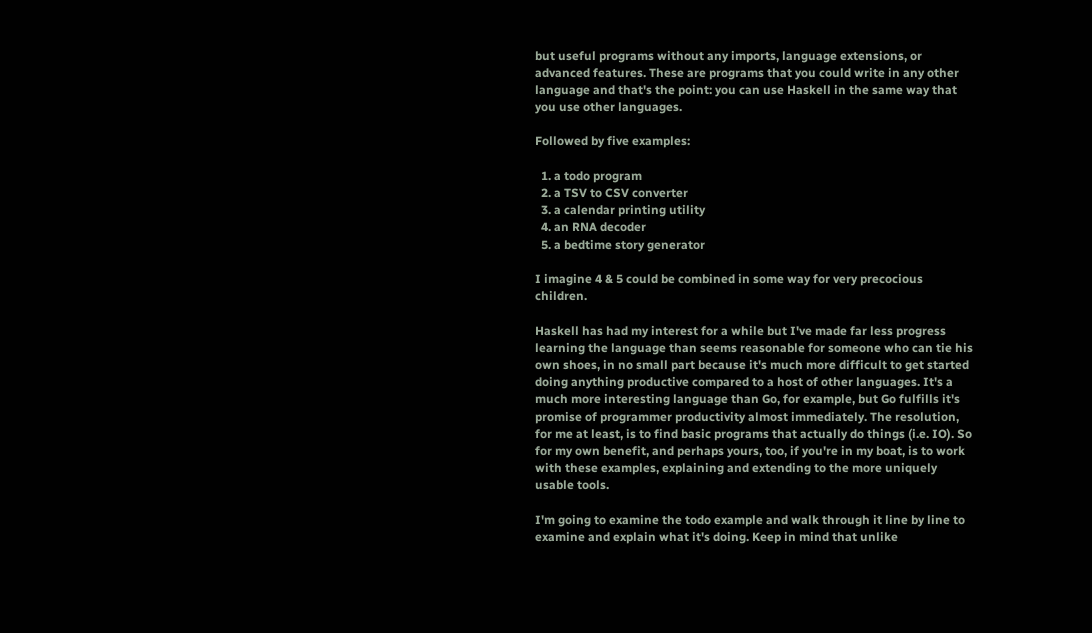but useful programs without any imports, language extensions, or advanced features. These are programs that you could write in any other language and that's the point: you can use Haskell in the same way that you use other languages.

Followed by five examples:

  1. a todo program
  2. a TSV to CSV converter
  3. a calendar printing utility
  4. an RNA decoder
  5. a bedtime story generator

I imagine 4 & 5 could be combined in some way for very precocious children.

Haskell has had my interest for a while but I've made far less progress learning the language than seems reasonable for someone who can tie his own shoes, in no small part because it's much more difficult to get started doing anything productive compared to a host of other languages. It's a much more interesting language than Go, for example, but Go fulfills it's promise of programmer productivity almost immediately. The resolution, for me at least, is to find basic programs that actually do things (i.e. IO). So for my own benefit, and perhaps yours, too, if you're in my boat, is to work with these examples, explaining and extending to the more uniquely usable tools.

I'm going to examine the todo example and walk through it line by line to examine and explain what it's doing. Keep in mind that unlike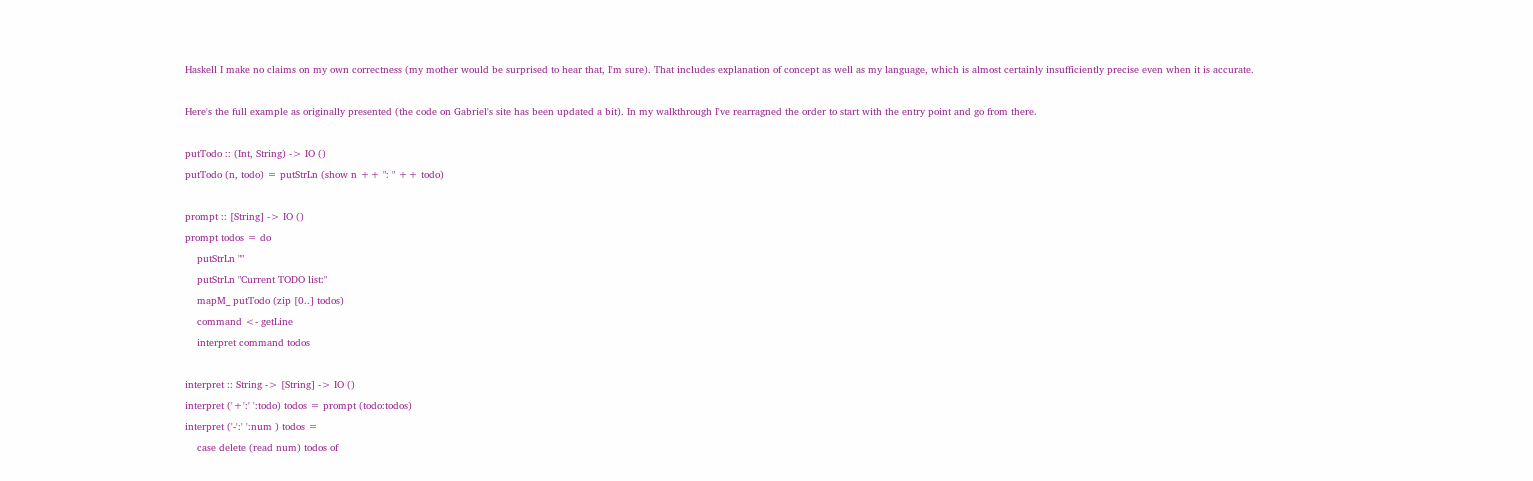Haskell I make no claims on my own correctness (my mother would be surprised to hear that, I'm sure). That includes explanation of concept as well as my language, which is almost certainly insufficiently precise even when it is accurate.

Here's the full example as originally presented (the code on Gabriel's site has been updated a bit). In my walkthrough I've rearragned the order to start with the entry point and go from there.

putTodo :: (Int, String) -> IO ()
putTodo (n, todo) = putStrLn (show n ++ ": " ++ todo)

prompt :: [String] -> IO ()
prompt todos = do
    putStrLn ""
    putStrLn "Current TODO list:"
    mapM_ putTodo (zip [0..] todos)
    command <- getLine
    interpret command todos

interpret :: String -> [String] -> IO ()
interpret ('+':' ':todo) todos = prompt (todo:todos)
interpret ('-':' ':num ) todos =
    case delete (read num) todos of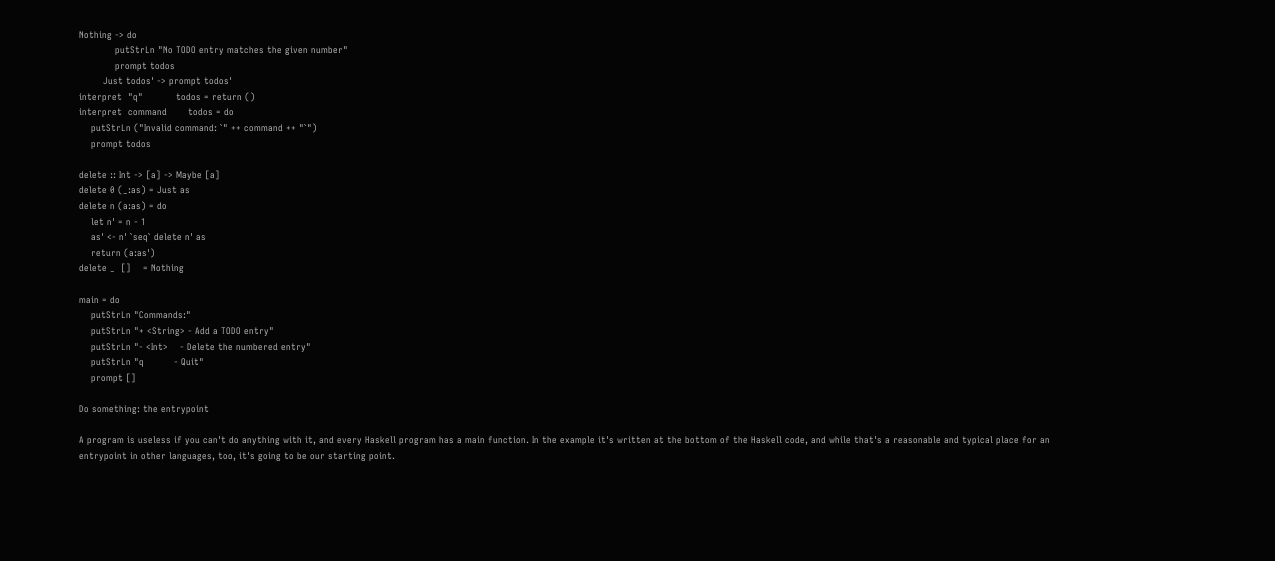Nothing -> do
            putStrLn "No TODO entry matches the given number"
            prompt todos
        Just todos' -> prompt todos'
interpret  "q"           todos = return ()
interpret  command       todos = do
    putStrLn ("Invalid command: `" ++ command ++ "`")
    prompt todos

delete :: Int -> [a] -> Maybe [a]
delete 0 (_:as) = Just as
delete n (a:as) = do
    let n' = n - 1
    as' <- n' `seq` delete n' as
    return (a:as')
delete _  []    = Nothing

main = do
    putStrLn "Commands:"
    putStrLn "+ <String> - Add a TODO entry"
    putStrLn "- <Int>    - Delete the numbered entry"
    putStrLn "q          - Quit"
    prompt []

Do something: the entrypoint

A program is useless if you can't do anything with it, and every Haskell program has a main function. In the example it's written at the bottom of the Haskell code, and while that's a reasonable and typical place for an entrypoint in other languages, too, it's going to be our starting point.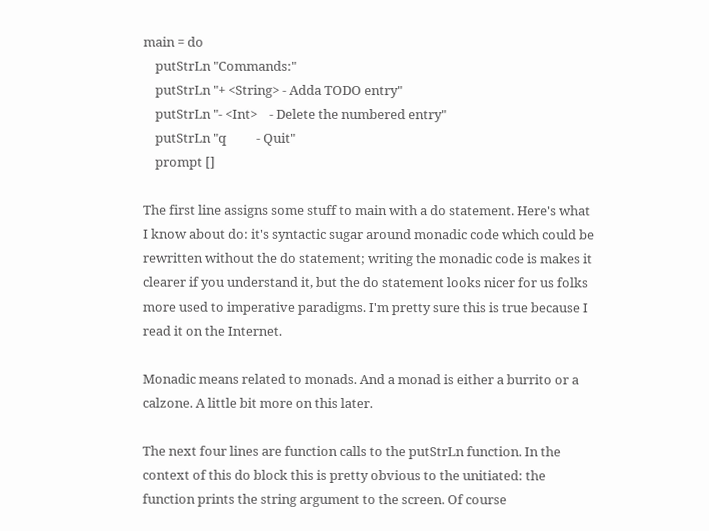main = do
    putStrLn "Commands:"
    putStrLn "+ <String> - Adda TODO entry"
    putStrLn "- <Int>    - Delete the numbered entry"
    putStrLn "q          - Quit"
    prompt []

The first line assigns some stuff to main with a do statement. Here's what I know about do: it's syntactic sugar around monadic code which could be rewritten without the do statement; writing the monadic code is makes it clearer if you understand it, but the do statement looks nicer for us folks more used to imperative paradigms. I'm pretty sure this is true because I read it on the Internet.

Monadic means related to monads. And a monad is either a burrito or a calzone. A little bit more on this later.

The next four lines are function calls to the putStrLn function. In the context of this do block this is pretty obvious to the unitiated: the function prints the string argument to the screen. Of course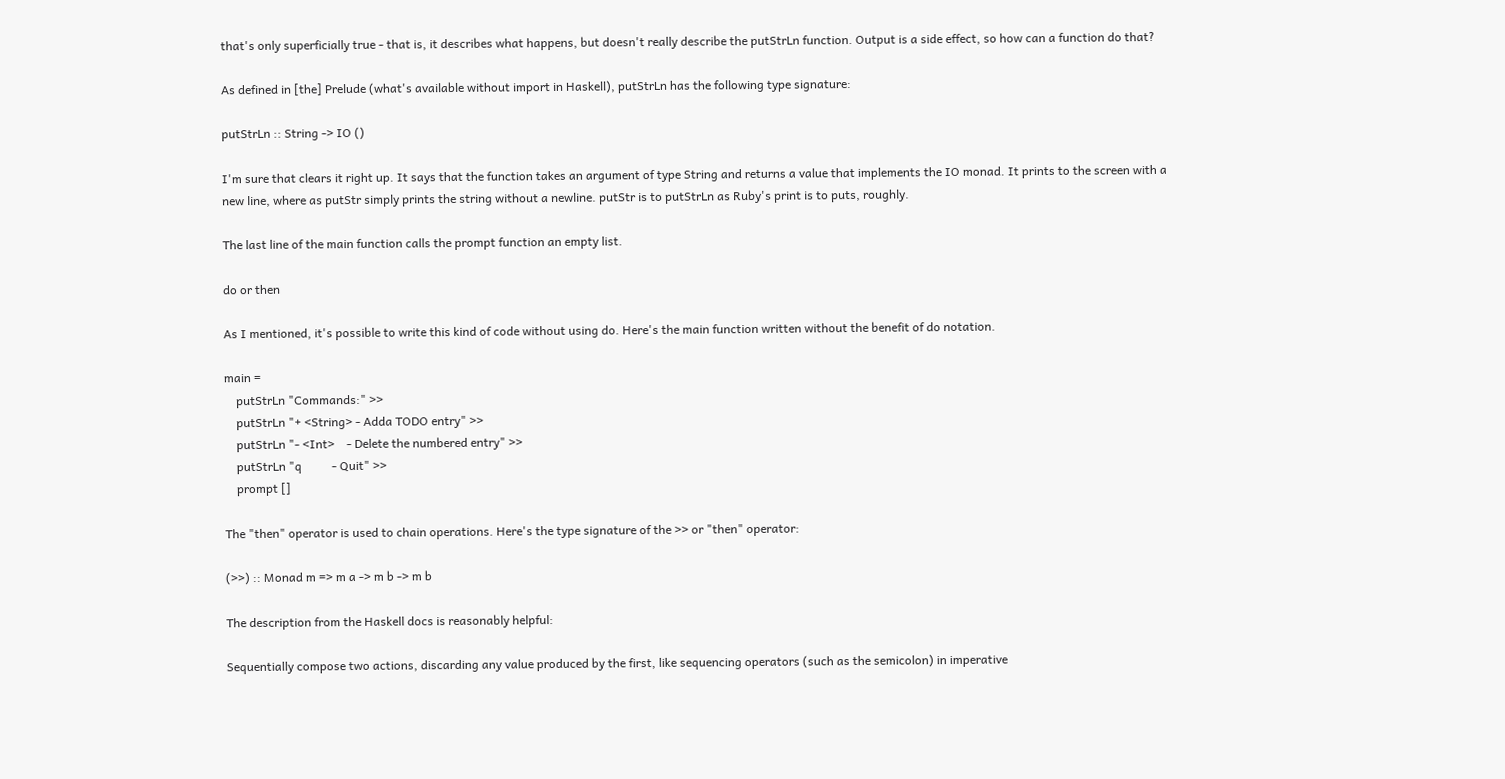that's only superficially true - that is, it describes what happens, but doesn't really describe the putStrLn function. Output is a side effect, so how can a function do that?

As defined in [the] Prelude (what's available without import in Haskell), putStrLn has the following type signature:

putStrLn :: String -> IO ()

I'm sure that clears it right up. It says that the function takes an argument of type String and returns a value that implements the IO monad. It prints to the screen with a new line, where as putStr simply prints the string without a newline. putStr is to putStrLn as Ruby's print is to puts, roughly.

The last line of the main function calls the prompt function an empty list.

do or then

As I mentioned, it's possible to write this kind of code without using do. Here's the main function written without the benefit of do notation.

main =
    putStrLn "Commands:" >>
    putStrLn "+ <String> - Adda TODO entry" >>
    putStrLn "- <Int>    - Delete the numbered entry" >>
    putStrLn "q          - Quit" >>
    prompt []

The "then" operator is used to chain operations. Here's the type signature of the >> or "then" operator:

(>>) :: Monad m => m a -> m b -> m b

The description from the Haskell docs is reasonably helpful:

Sequentially compose two actions, discarding any value produced by the first, like sequencing operators (such as the semicolon) in imperative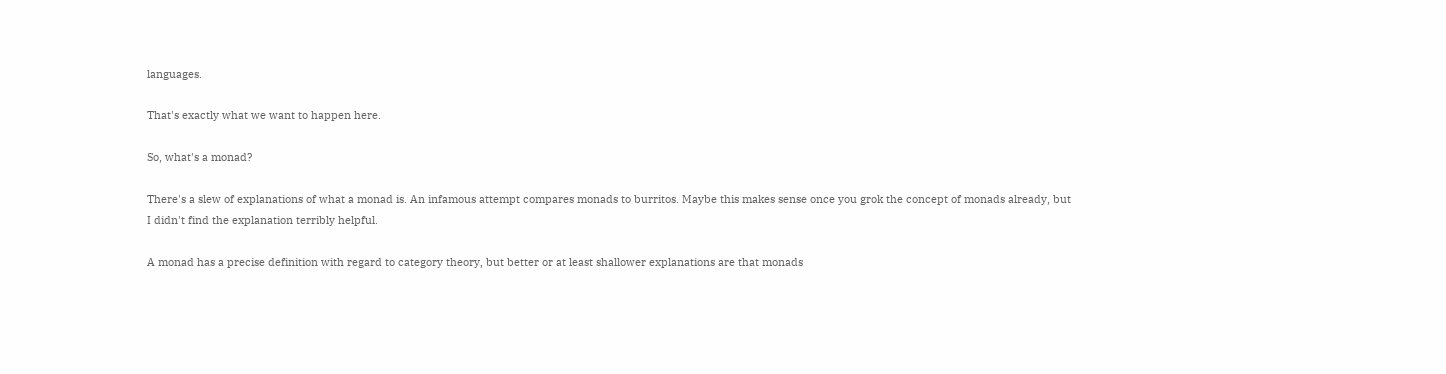languages.

That's exactly what we want to happen here.

So, what's a monad?

There's a slew of explanations of what a monad is. An infamous attempt compares monads to burritos. Maybe this makes sense once you grok the concept of monads already, but I didn't find the explanation terribly helpful.

A monad has a precise definition with regard to category theory, but better or at least shallower explanations are that monads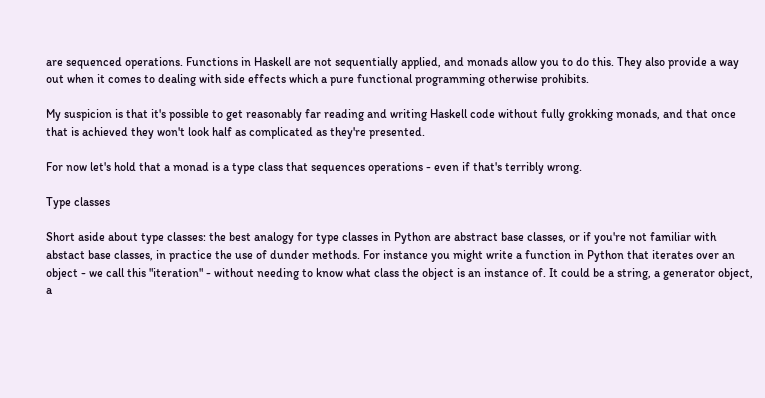are sequenced operations. Functions in Haskell are not sequentially applied, and monads allow you to do this. They also provide a way out when it comes to dealing with side effects which a pure functional programming otherwise prohibits.

My suspicion is that it's possible to get reasonably far reading and writing Haskell code without fully grokking monads, and that once that is achieved they won't look half as complicated as they're presented.

For now let's hold that a monad is a type class that sequences operations - even if that's terribly wrong.

Type classes

Short aside about type classes: the best analogy for type classes in Python are abstract base classes, or if you're not familiar with abstact base classes, in practice the use of dunder methods. For instance you might write a function in Python that iterates over an object - we call this "iteration" - without needing to know what class the object is an instance of. It could be a string, a generator object, a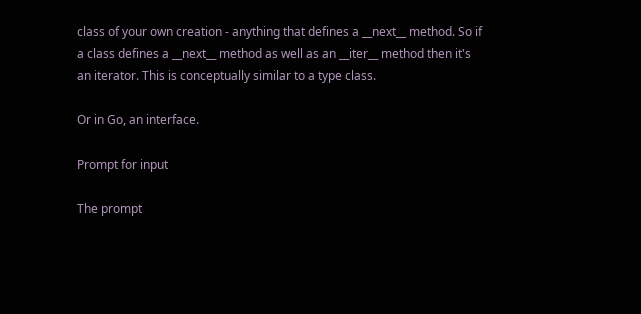class of your own creation - anything that defines a __next__ method. So if a class defines a __next__ method as well as an __iter__ method then it's an iterator. This is conceptually similar to a type class.

Or in Go, an interface.

Prompt for input

The prompt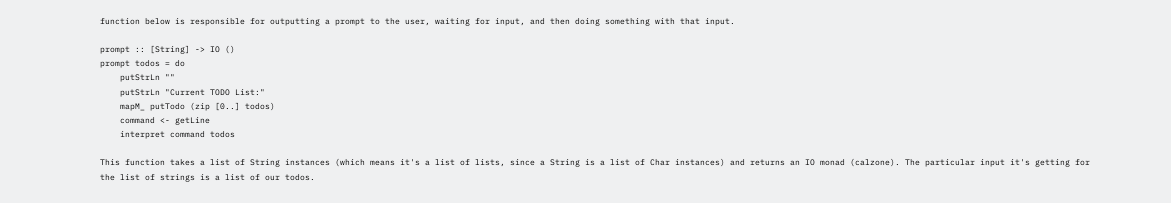function below is responsible for outputting a prompt to the user, waiting for input, and then doing something with that input.

prompt :: [String] -> IO ()
prompt todos = do
    putStrLn ""
    putStrLn "Current TODO List:"
    mapM_ putTodo (zip [0..] todos)
    command <- getLine
    interpret command todos

This function takes a list of String instances (which means it's a list of lists, since a String is a list of Char instances) and returns an IO monad (calzone). The particular input it's getting for the list of strings is a list of our todos.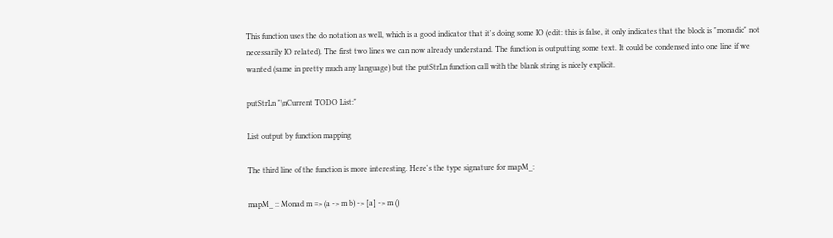This function uses the do notation as well, which is a good indicator that it's doing some IO (edit: this is false, it only indicates that the block is "monadic" not necessarily IO related). The first two lines we can now already understand. The function is outputting some text. It could be condensed into one line if we wanted (same in pretty much any language) but the putStrLn function call with the blank string is nicely explicit.

putStrLn "\nCurrent TODO List:"

List output by function mapping

The third line of the function is more interesting. Here's the type signature for mapM_:

mapM_ :: Monad m => (a -> m b) -> [a] -> m ()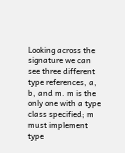Looking across the signature we can see three different type references, a, b, and m. m is the only one with a type class specified; m must implement type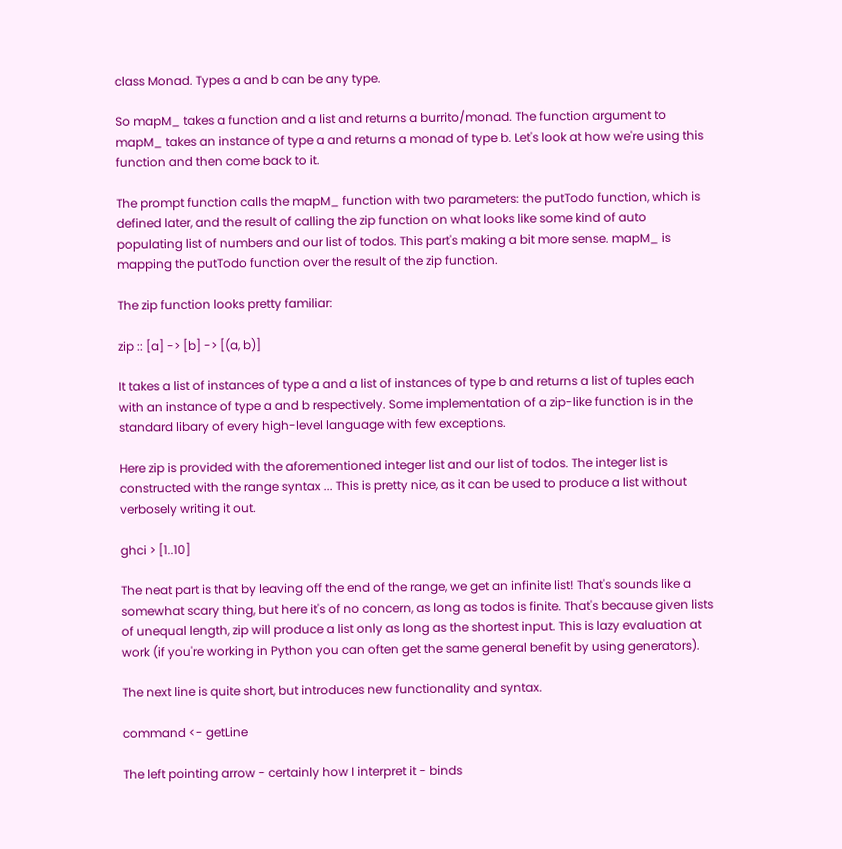class Monad. Types a and b can be any type.

So mapM_ takes a function and a list and returns a burrito/monad. The function argument to mapM_ takes an instance of type a and returns a monad of type b. Let's look at how we're using this function and then come back to it.

The prompt function calls the mapM_ function with two parameters: the putTodo function, which is defined later, and the result of calling the zip function on what looks like some kind of auto populating list of numbers and our list of todos. This part's making a bit more sense. mapM_ is mapping the putTodo function over the result of the zip function.

The zip function looks pretty familiar:

zip :: [a] -> [b] -> [(a, b)]

It takes a list of instances of type a and a list of instances of type b and returns a list of tuples each with an instance of type a and b respectively. Some implementation of a zip-like function is in the standard libary of every high-level language with few exceptions.

Here zip is provided with the aforementioned integer list and our list of todos. The integer list is constructed with the range syntax ... This is pretty nice, as it can be used to produce a list without verbosely writing it out.

ghci > [1..10]

The neat part is that by leaving off the end of the range, we get an infinite list! That's sounds like a somewhat scary thing, but here it's of no concern, as long as todos is finite. That's because given lists of unequal length, zip will produce a list only as long as the shortest input. This is lazy evaluation at work (if you're working in Python you can often get the same general benefit by using generators).

The next line is quite short, but introduces new functionality and syntax.

command <- getLine

The left pointing arrow - certainly how I interpret it - binds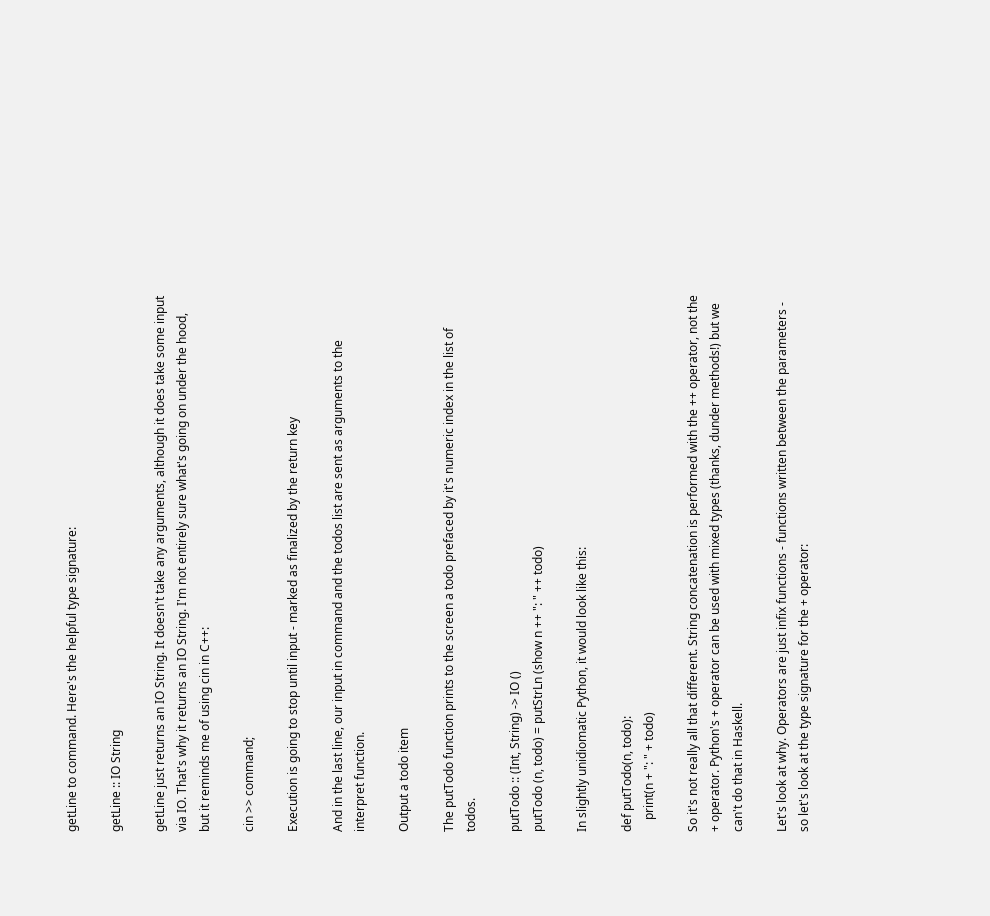getLine to command. Here's the helpful type signature:

getLine :: IO String

getLine just returns an IO String. It doesn't take any arguments, although it does take some input via IO. That's why it returns an IO String. I'm not entirely sure what's going on under the hood, but it reminds me of using cin in C++:

cin >> command;

Execution is going to stop until input - marked as finalized by the return key

And in the last line, our input in command and the todos list are sent as arguments to the interpret function.

Output a todo item

The putTodo function prints to the screen a todo prefaced by it's numeric index in the list of todos.

putTodo :: (Int, String) -> IO ()
putTodo (n, todo) = putStrLn (show n ++ ": " ++ todo)

In slightly unidiomatic Python, it would look like this:

def putTodo(n, todo):
    print(n + ": " + todo)

So it's not really all that different. String concatenation is performed with the ++ operator, not the + operator. Python's + operator can be used with mixed types (thanks, dunder methods!) but we can't do that in Haskell.

Let's look at why. Operators are just infix functions - functions written between the parameters - so let's look at the type signature for the + operator: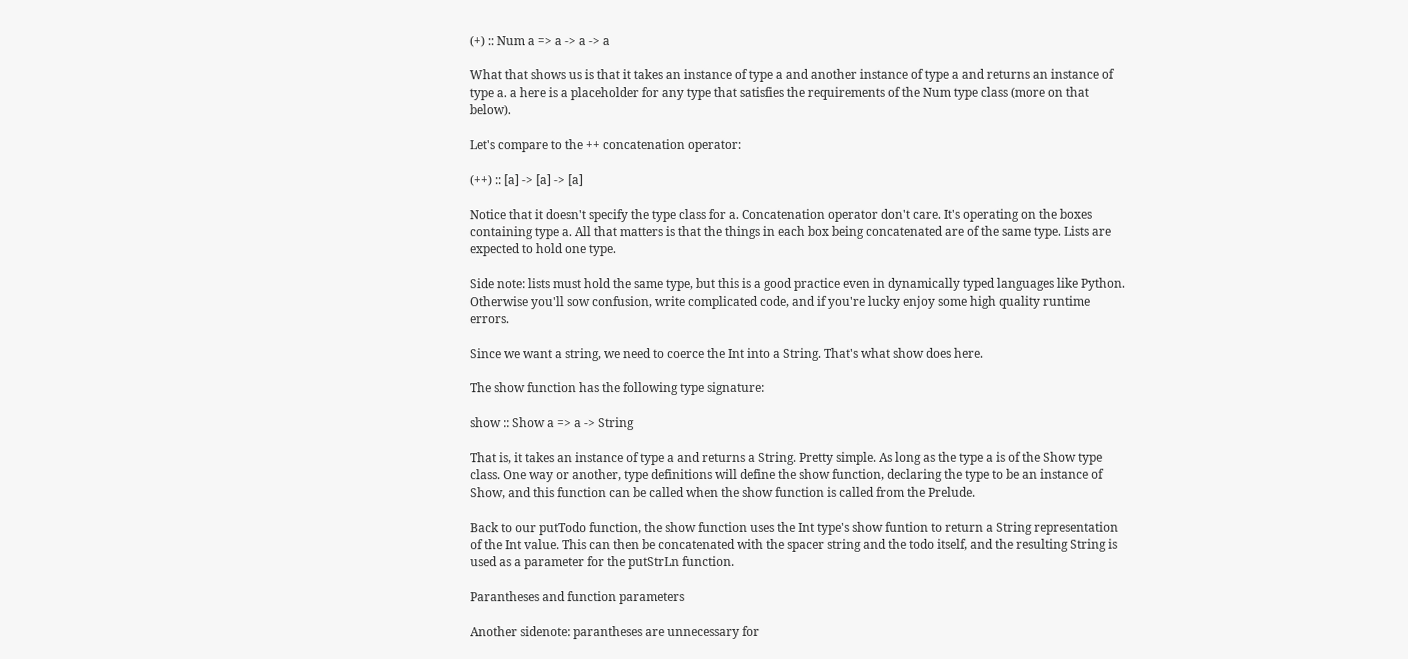(+) :: Num a => a -> a -> a

What that shows us is that it takes an instance of type a and another instance of type a and returns an instance of type a. a here is a placeholder for any type that satisfies the requirements of the Num type class (more on that below).

Let's compare to the ++ concatenation operator:

(++) :: [a] -> [a] -> [a]

Notice that it doesn't specify the type class for a. Concatenation operator don't care. It's operating on the boxes containing type a. All that matters is that the things in each box being concatenated are of the same type. Lists are expected to hold one type.

Side note: lists must hold the same type, but this is a good practice even in dynamically typed languages like Python. Otherwise you'll sow confusion, write complicated code, and if you're lucky enjoy some high quality runtime errors.

Since we want a string, we need to coerce the Int into a String. That's what show does here.

The show function has the following type signature:

show :: Show a => a -> String

That is, it takes an instance of type a and returns a String. Pretty simple. As long as the type a is of the Show type class. One way or another, type definitions will define the show function, declaring the type to be an instance of Show, and this function can be called when the show function is called from the Prelude.

Back to our putTodo function, the show function uses the Int type's show funtion to return a String representation of the Int value. This can then be concatenated with the spacer string and the todo itself, and the resulting String is used as a parameter for the putStrLn function.

Parantheses and function parameters

Another sidenote: parantheses are unnecessary for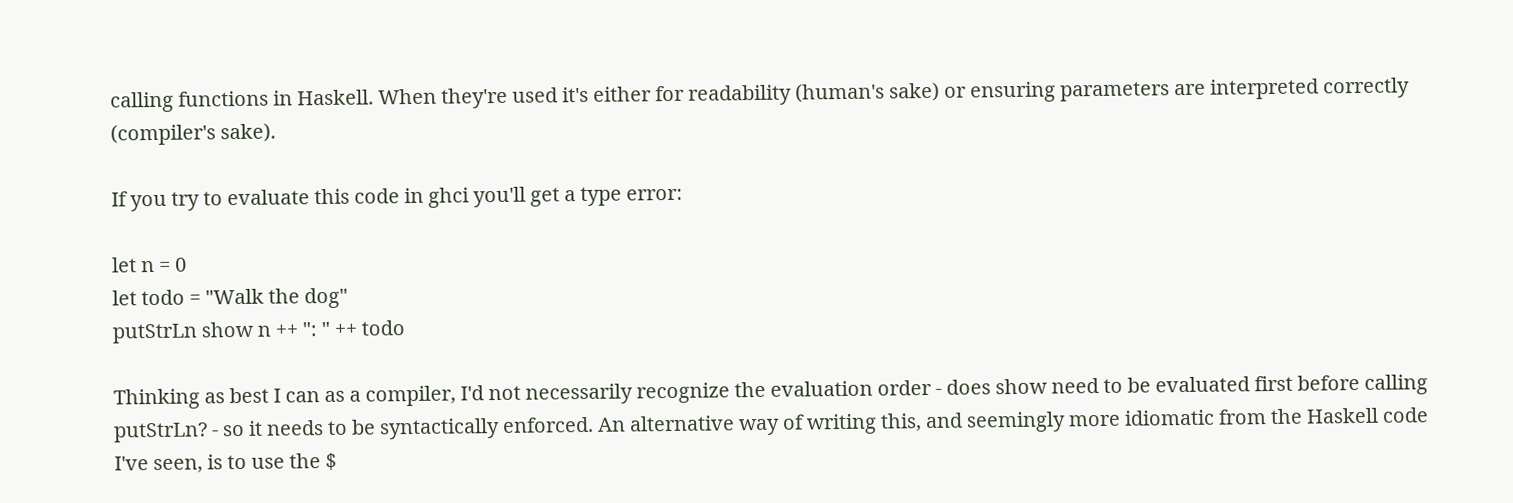calling functions in Haskell. When they're used it's either for readability (human's sake) or ensuring parameters are interpreted correctly (compiler's sake).

If you try to evaluate this code in ghci you'll get a type error:

let n = 0
let todo = "Walk the dog"
putStrLn show n ++ ": " ++ todo

Thinking as best I can as a compiler, I'd not necessarily recognize the evaluation order - does show need to be evaluated first before calling putStrLn? - so it needs to be syntactically enforced. An alternative way of writing this, and seemingly more idiomatic from the Haskell code I've seen, is to use the $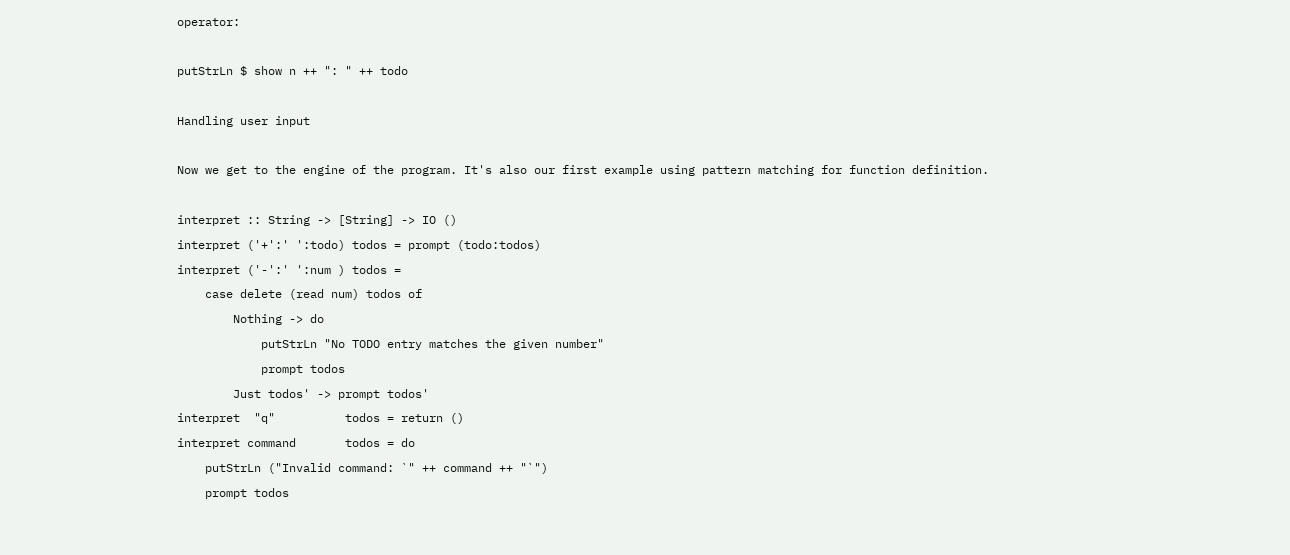operator:

putStrLn $ show n ++ ": " ++ todo

Handling user input

Now we get to the engine of the program. It's also our first example using pattern matching for function definition.

interpret :: String -> [String] -> IO ()
interpret ('+':' ':todo) todos = prompt (todo:todos)
interpret ('-':' ':num ) todos =
    case delete (read num) todos of
        Nothing -> do
            putStrLn "No TODO entry matches the given number"
            prompt todos
        Just todos' -> prompt todos'
interpret  "q"          todos = return ()
interpret command       todos = do
    putStrLn ("Invalid command: `" ++ command ++ "`")
    prompt todos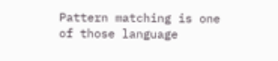Pattern matching is one of those language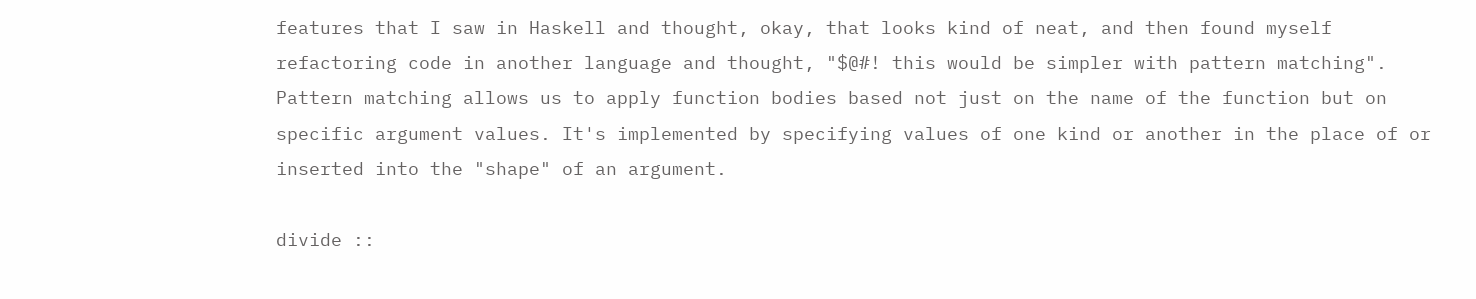features that I saw in Haskell and thought, okay, that looks kind of neat, and then found myself refactoring code in another language and thought, "$@#! this would be simpler with pattern matching". Pattern matching allows us to apply function bodies based not just on the name of the function but on specific argument values. It's implemented by specifying values of one kind or another in the place of or inserted into the "shape" of an argument.

divide ::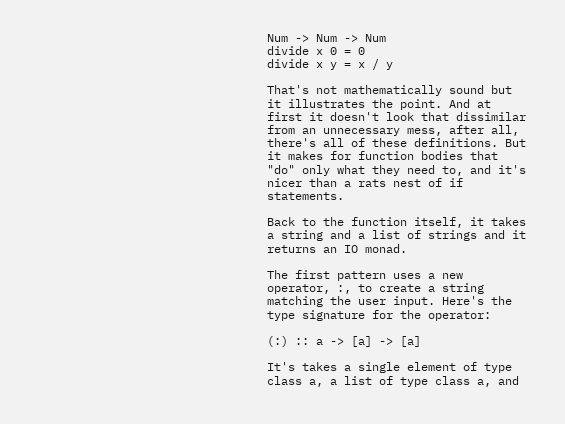Num -> Num -> Num
divide x 0 = 0
divide x y = x / y

That's not mathematically sound but it illustrates the point. And at first it doesn't look that dissimilar from an unnecessary mess, after all, there's all of these definitions. But it makes for function bodies that "do" only what they need to, and it's nicer than a rats nest of if statements.

Back to the function itself, it takes a string and a list of strings and it returns an IO monad.

The first pattern uses a new operator, :, to create a string matching the user input. Here's the type signature for the operator:

(:) :: a -> [a] -> [a]

It's takes a single element of type class a, a list of type class a, and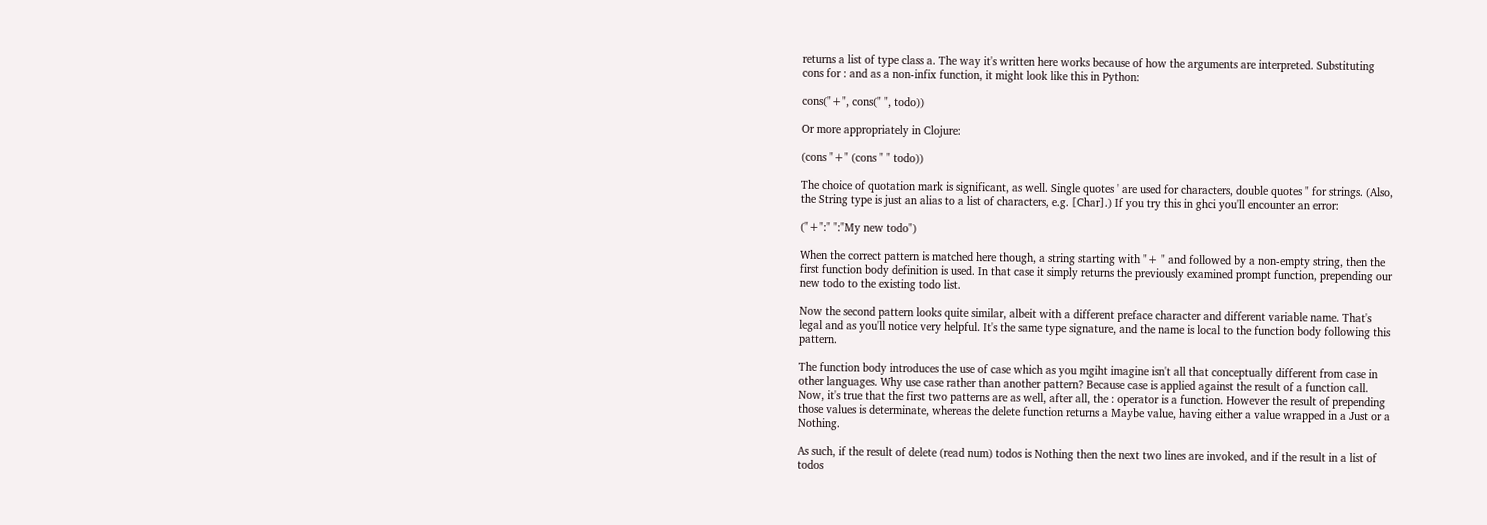returns a list of type class a. The way it's written here works because of how the arguments are interpreted. Substituting cons for : and as a non-infix function, it might look like this in Python:

cons("+", cons(" ", todo))

Or more appropriately in Clojure:

(cons "+" (cons " " todo))

The choice of quotation mark is significant, as well. Single quotes ' are used for characters, double quotes " for strings. (Also, the String type is just an alias to a list of characters, e.g. [Char].) If you try this in ghci you'll encounter an error:

("+":" ":"My new todo")

When the correct pattern is matched here though, a string starting with "+ " and followed by a non-empty string, then the first function body definition is used. In that case it simply returns the previously examined prompt function, prepending our new todo to the existing todo list.

Now the second pattern looks quite similar, albeit with a different preface character and different variable name. That's legal and as you'll notice very helpful. It's the same type signature, and the name is local to the function body following this pattern.

The function body introduces the use of case which as you mgiht imagine isn't all that conceptually different from case in other languages. Why use case rather than another pattern? Because case is applied against the result of a function call. Now, it's true that the first two patterns are as well, after all, the : operator is a function. However the result of prepending those values is determinate, whereas the delete function returns a Maybe value, having either a value wrapped in a Just or a Nothing.

As such, if the result of delete (read num) todos is Nothing then the next two lines are invoked, and if the result in a list of todos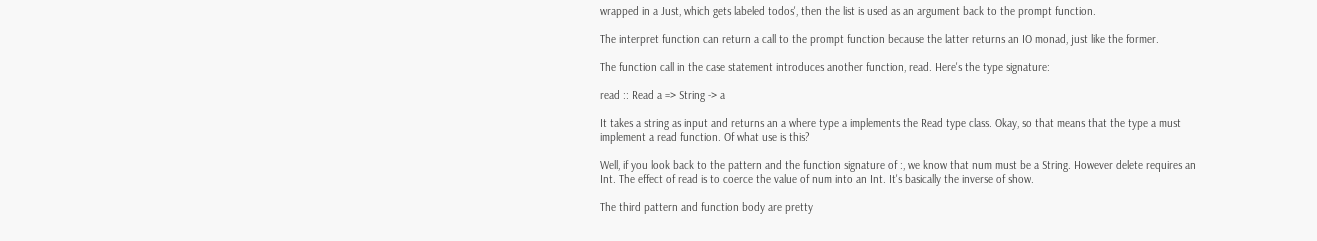wrapped in a Just, which gets labeled todos', then the list is used as an argument back to the prompt function.

The interpret function can return a call to the prompt function because the latter returns an IO monad, just like the former.

The function call in the case statement introduces another function, read. Here's the type signature:

read :: Read a => String -> a

It takes a string as input and returns an a where type a implements the Read type class. Okay, so that means that the type a must implement a read function. Of what use is this?

Well, if you look back to the pattern and the function signature of :, we know that num must be a String. However delete requires an Int. The effect of read is to coerce the value of num into an Int. It's basically the inverse of show.

The third pattern and function body are pretty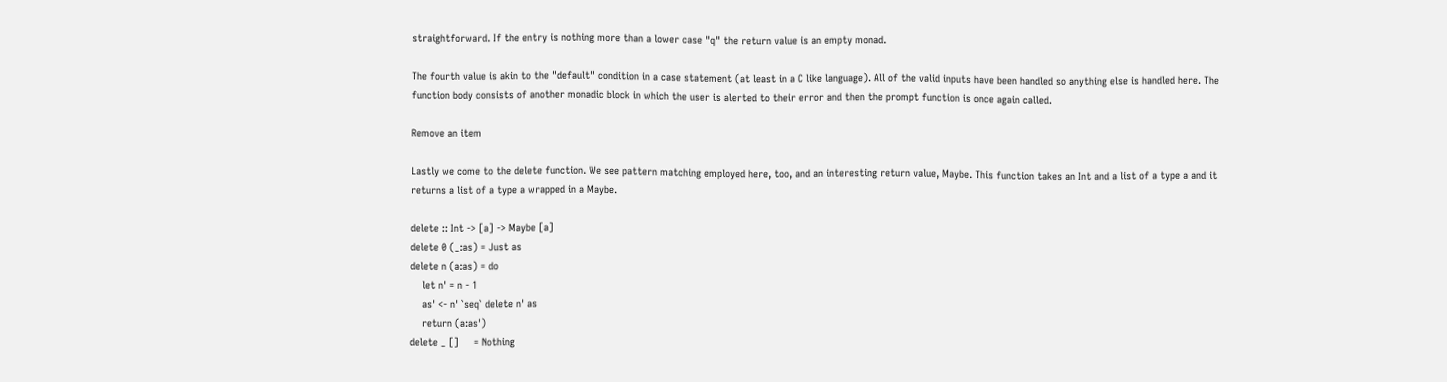straightforward. If the entry is nothing more than a lower case "q" the return value is an empty monad.

The fourth value is akin to the "default" condition in a case statement (at least in a C like language). All of the valid inputs have been handled so anything else is handled here. The function body consists of another monadic block in which the user is alerted to their error and then the prompt function is once again called.

Remove an item

Lastly we come to the delete function. We see pattern matching employed here, too, and an interesting return value, Maybe. This function takes an Int and a list of a type a and it returns a list of a type a wrapped in a Maybe.

delete :: Int -> [a] -> Maybe [a]
delete 0 (_:as) = Just as
delete n (a:as) = do
    let n' = n - 1
    as' <- n' `seq` delete n' as
    return (a:as')
delete _ []     = Nothing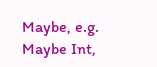Maybe, e.g. Maybe Int,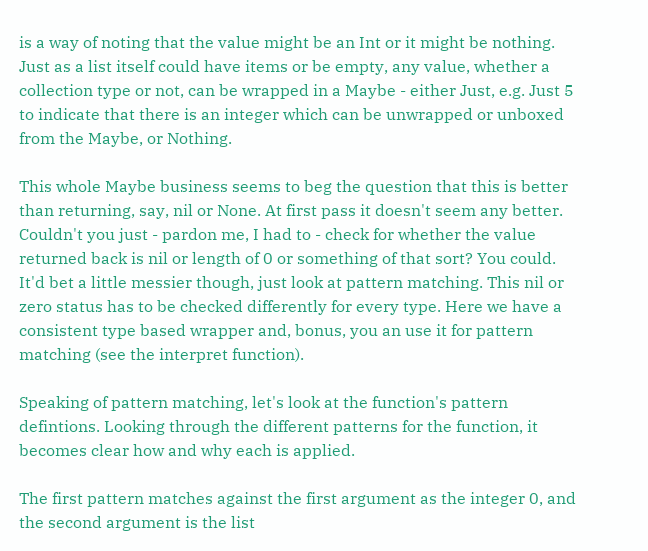is a way of noting that the value might be an Int or it might be nothing. Just as a list itself could have items or be empty, any value, whether a collection type or not, can be wrapped in a Maybe - either Just, e.g. Just 5 to indicate that there is an integer which can be unwrapped or unboxed from the Maybe, or Nothing.

This whole Maybe business seems to beg the question that this is better than returning, say, nil or None. At first pass it doesn't seem any better. Couldn't you just - pardon me, I had to - check for whether the value returned back is nil or length of 0 or something of that sort? You could. It'd bet a little messier though, just look at pattern matching. This nil or zero status has to be checked differently for every type. Here we have a consistent type based wrapper and, bonus, you an use it for pattern matching (see the interpret function).

Speaking of pattern matching, let's look at the function's pattern defintions. Looking through the different patterns for the function, it becomes clear how and why each is applied.

The first pattern matches against the first argument as the integer 0, and the second argument is the list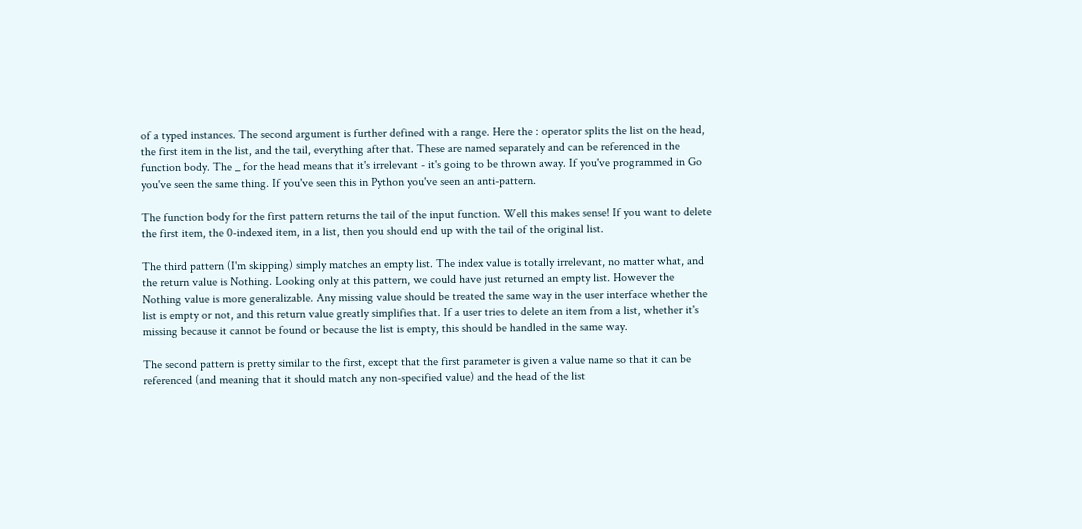of a typed instances. The second argument is further defined with a range. Here the : operator splits the list on the head, the first item in the list, and the tail, everything after that. These are named separately and can be referenced in the function body. The _ for the head means that it's irrelevant - it's going to be thrown away. If you've programmed in Go you've seen the same thing. If you've seen this in Python you've seen an anti-pattern.

The function body for the first pattern returns the tail of the input function. Well this makes sense! If you want to delete the first item, the 0-indexed item, in a list, then you should end up with the tail of the original list.

The third pattern (I'm skipping) simply matches an empty list. The index value is totally irrelevant, no matter what, and the return value is Nothing. Looking only at this pattern, we could have just returned an empty list. However the Nothing value is more generalizable. Any missing value should be treated the same way in the user interface whether the list is empty or not, and this return value greatly simplifies that. If a user tries to delete an item from a list, whether it's missing because it cannot be found or because the list is empty, this should be handled in the same way.

The second pattern is pretty similar to the first, except that the first parameter is given a value name so that it can be referenced (and meaning that it should match any non-specified value) and the head of the list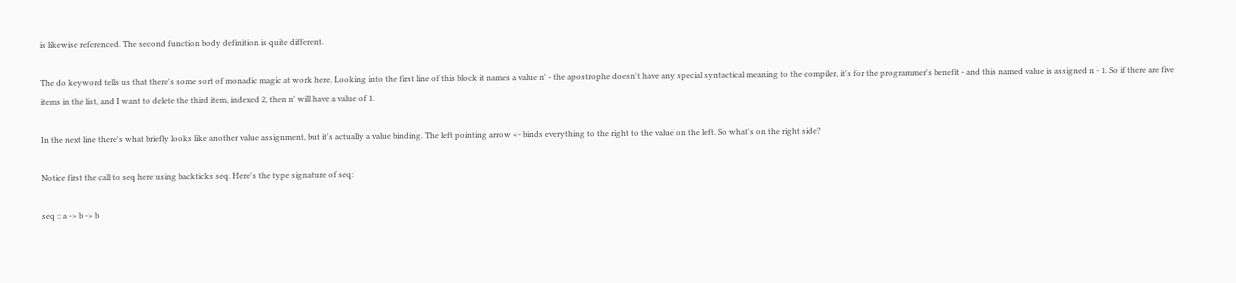is likewise referenced. The second function body definition is quite different.

The do keyword tells us that there's some sort of monadic magic at work here. Looking into the first line of this block it names a value n' - the apostrophe doesn't have any special syntactical meaning to the compiler, it's for the programmer's benefit - and this named value is assigned n - 1. So if there are five items in the list, and I want to delete the third item, indexed 2, then n' will have a value of 1.

In the next line there's what briefly looks like another value assignment, but it's actually a value binding. The left pointing arrow <- binds everything to the right to the value on the left. So what's on the right side?

Notice first the call to seq here using backticks seq. Here's the type signature of seq:

seq :: a -> b -> b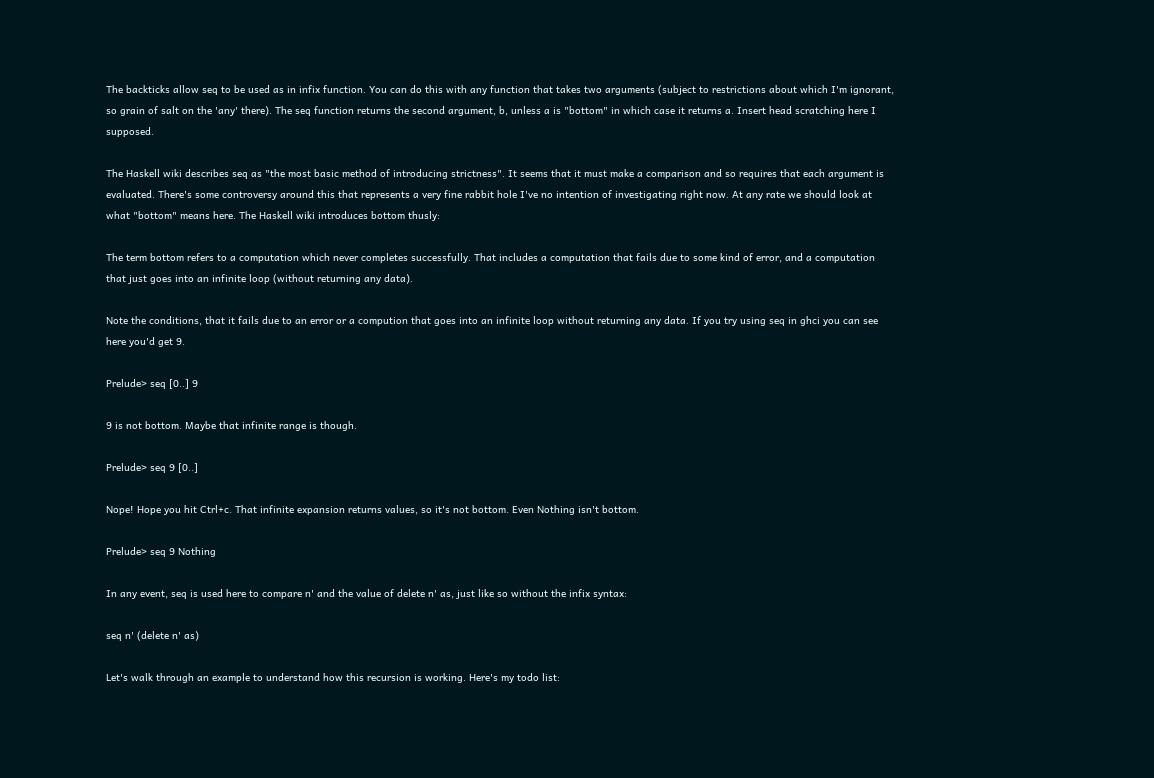The backticks allow seq to be used as in infix function. You can do this with any function that takes two arguments (subject to restrictions about which I'm ignorant, so grain of salt on the 'any' there). The seq function returns the second argument, b, unless a is "bottom" in which case it returns a. Insert head scratching here I supposed.

The Haskell wiki describes seq as "the most basic method of introducing strictness". It seems that it must make a comparison and so requires that each argument is evaluated. There's some controversy around this that represents a very fine rabbit hole I've no intention of investigating right now. At any rate we should look at what "bottom" means here. The Haskell wiki introduces bottom thusly:

The term bottom refers to a computation which never completes successfully. That includes a computation that fails due to some kind of error, and a computation that just goes into an infinite loop (without returning any data).

Note the conditions, that it fails due to an error or a compution that goes into an infinite loop without returning any data. If you try using seq in ghci you can see here you'd get 9.

Prelude> seq [0..] 9

9 is not bottom. Maybe that infinite range is though.

Prelude> seq 9 [0..]

Nope! Hope you hit Ctrl+c. That infinite expansion returns values, so it's not bottom. Even Nothing isn't bottom.

Prelude> seq 9 Nothing

In any event, seq is used here to compare n' and the value of delete n' as, just like so without the infix syntax:

seq n' (delete n' as)

Let's walk through an example to understand how this recursion is working. Here's my todo list: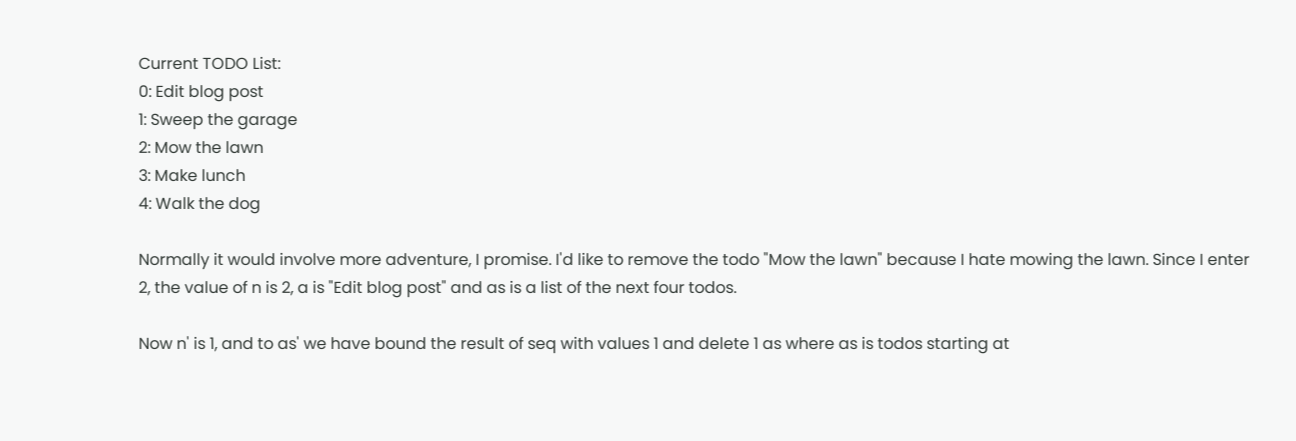Current TODO List:
0: Edit blog post
1: Sweep the garage
2: Mow the lawn
3: Make lunch
4: Walk the dog

Normally it would involve more adventure, I promise. I'd like to remove the todo "Mow the lawn" because I hate mowing the lawn. Since I enter 2, the value of n is 2, a is "Edit blog post" and as is a list of the next four todos.

Now n' is 1, and to as' we have bound the result of seq with values 1 and delete 1 as where as is todos starting at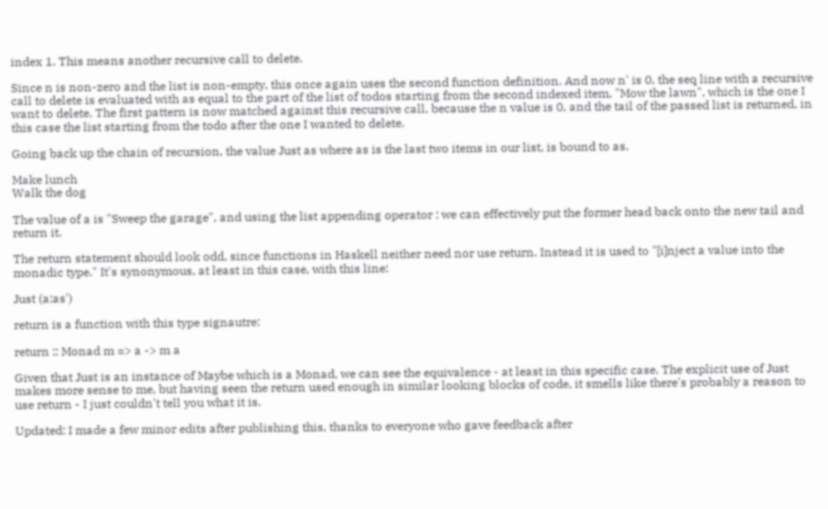index 1. This means another recursive call to delete.

Since n is non-zero and the list is non-empty, this once again uses the second function definition. And now n' is 0, the seq line with a recursive call to delete is evaluated with as equal to the part of the list of todos starting from the second indexed item, "Mow the lawn", which is the one I want to delete. The first pattern is now matched against this recursive call, because the n value is 0, and the tail of the passed list is returned, in this case the list starting from the todo after the one I wanted to delete.

Going back up the chain of recursion, the value Just as where as is the last two items in our list, is bound to as.

Make lunch
Walk the dog

The value of a is "Sweep the garage", and using the list appending operator : we can effectively put the former head back onto the new tail and return it.

The return statement should look odd, since functions in Haskell neither need nor use return. Instead it is used to "[i]nject a value into the monadic type." It's synonymous, at least in this case, with this line:

Just (a:as')

return is a function with this type signautre:

return :: Monad m => a -> m a

Given that Just is an instance of Maybe which is a Monad, we can see the equivalence - at least in this specific case. The explicit use of Just makes more sense to me, but having seen the return used enough in similar looking blocks of code, it smells like there's probably a reason to use return - I just couldn't tell you what it is.

Updated: I made a few minor edits after publishing this, thanks to everyone who gave feedback after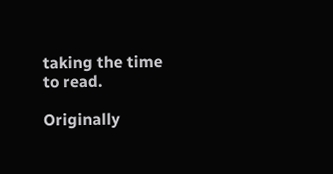taking the time to read.

Originally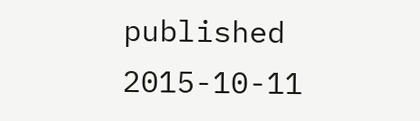published 2015-10-11